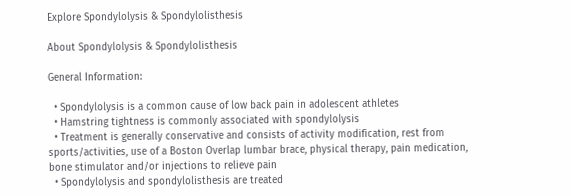Explore Spondylolysis & Spondylolisthesis

About Spondylolysis & Spondylolisthesis

General Information:

  • Spondylolysis is a common cause of low back pain in adolescent athletes
  • Hamstring tightness is commonly associated with spondylolysis
  • Treatment is generally conservative and consists of activity modification, rest from sports/activities, use of a Boston Overlap lumbar brace, physical therapy, pain medication, bone stimulator and/or injections to relieve pain
  • Spondylolysis and spondylolisthesis are treated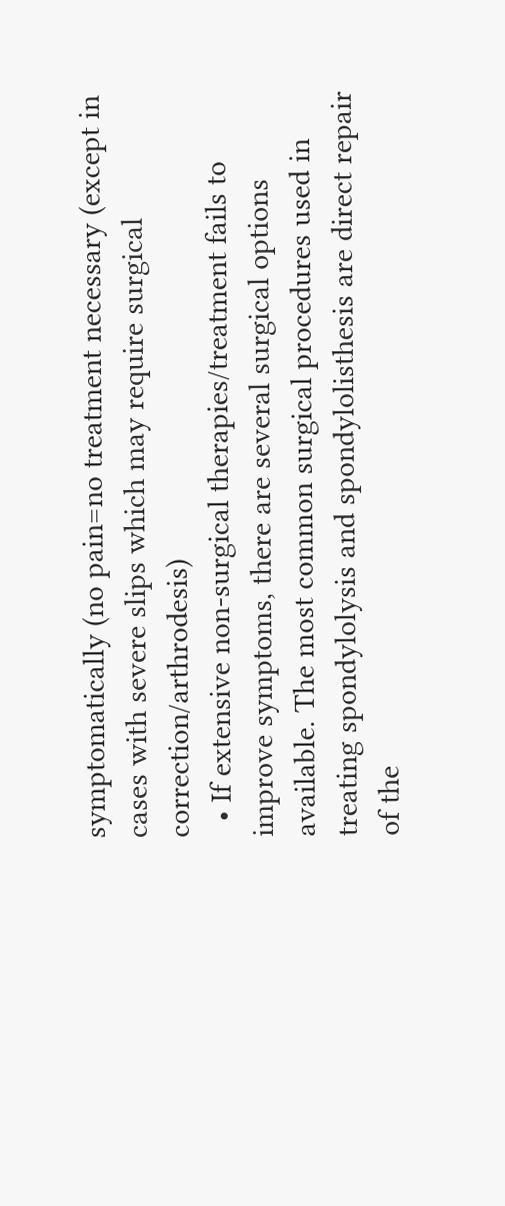symptomatically (no pain=no treatment necessary (except in cases with severe slips which may require surgical correction/arthrodesis)
  • If extensive non-surgical therapies/treatment fails to improve symptoms, there are several surgical options available. The most common surgical procedures used in treating spondylolysis and spondylolisthesis are direct repair of the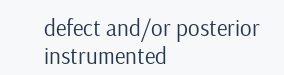defect and/or posterior instrumented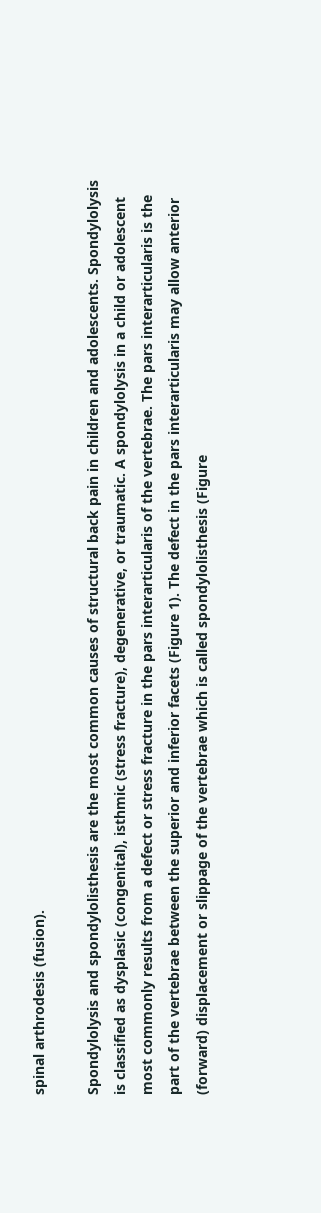spinal arthrodesis (fusion).

Spondylolysis and spondylolisthesis are the most common causes of structural back pain in children and adolescents. Spondylolysis is classified as dysplasic (congenital), isthmic (stress fracture), degenerative, or traumatic. A spondylolysis in a child or adolescent most commonly results from a defect or stress fracture in the pars interarticularis of the vertebrae. The pars interarticularis is the part of the vertebrae between the superior and inferior facets (Figure 1). The defect in the pars interarticularis may allow anterior (forward) displacement or slippage of the vertebrae which is called spondylolisthesis (Figure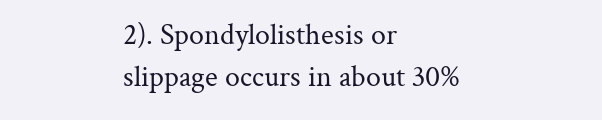2). Spondylolisthesis or slippage occurs in about 30%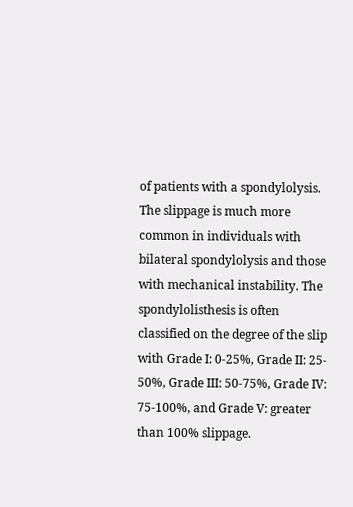of patients with a spondylolysis. The slippage is much more common in individuals with bilateral spondylolysis and those with mechanical instability. The spondylolisthesis is often classified on the degree of the slip with Grade I: 0-25%, Grade II: 25- 50%, Grade III: 50-75%, Grade IV: 75-100%, and Grade V: greater than 100% slippage.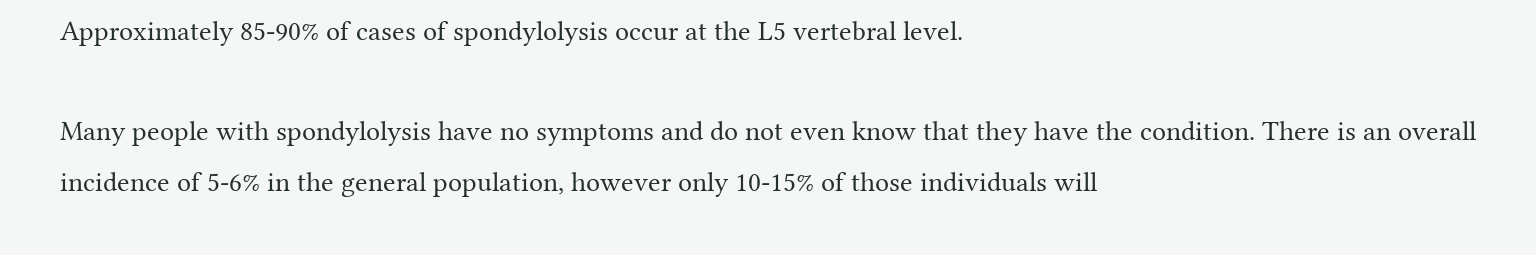Approximately 85-90% of cases of spondylolysis occur at the L5 vertebral level.

Many people with spondylolysis have no symptoms and do not even know that they have the condition. There is an overall incidence of 5-6% in the general population, however only 10-15% of those individuals will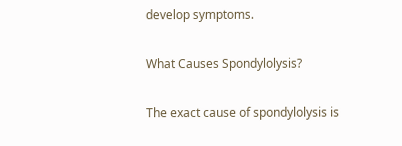develop symptoms.

What Causes Spondylolysis?

The exact cause of spondylolysis is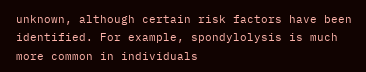unknown, although certain risk factors have been identified. For example, spondylolysis is much more common in individuals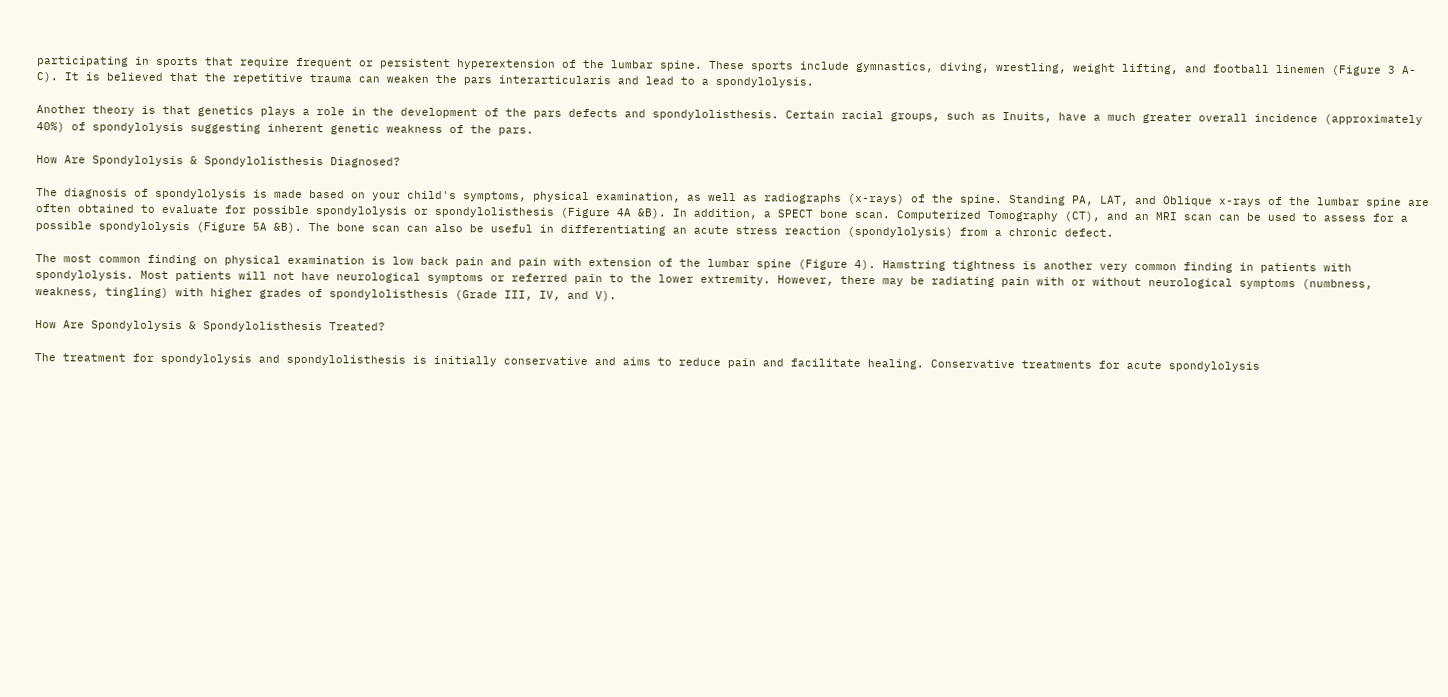participating in sports that require frequent or persistent hyperextension of the lumbar spine. These sports include gymnastics, diving, wrestling, weight lifting, and football linemen (Figure 3 A-C). It is believed that the repetitive trauma can weaken the pars interarticularis and lead to a spondylolysis.

Another theory is that genetics plays a role in the development of the pars defects and spondylolisthesis. Certain racial groups, such as Inuits, have a much greater overall incidence (approximately 40%) of spondylolysis suggesting inherent genetic weakness of the pars.

How Are Spondylolysis & Spondylolisthesis Diagnosed?

The diagnosis of spondylolysis is made based on your child's symptoms, physical examination, as well as radiographs (x-rays) of the spine. Standing PA, LAT, and Oblique x-rays of the lumbar spine are often obtained to evaluate for possible spondylolysis or spondylolisthesis (Figure 4A &B). In addition, a SPECT bone scan. Computerized Tomography (CT), and an MRI scan can be used to assess for a possible spondylolysis (Figure 5A &B). The bone scan can also be useful in differentiating an acute stress reaction (spondylolysis) from a chronic defect.

The most common finding on physical examination is low back pain and pain with extension of the lumbar spine (Figure 4). Hamstring tightness is another very common finding in patients with spondylolysis. Most patients will not have neurological symptoms or referred pain to the lower extremity. However, there may be radiating pain with or without neurological symptoms (numbness, weakness, tingling) with higher grades of spondylolisthesis (Grade III, IV, and V).

How Are Spondylolysis & Spondylolisthesis Treated?

The treatment for spondylolysis and spondylolisthesis is initially conservative and aims to reduce pain and facilitate healing. Conservative treatments for acute spondylolysis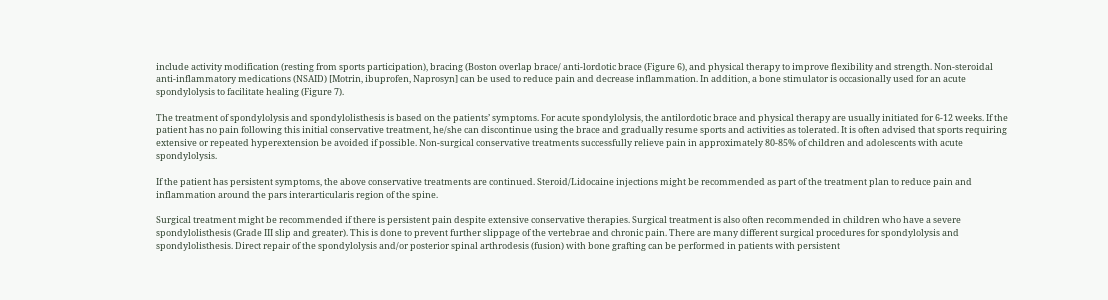include activity modification (resting from sports participation), bracing (Boston overlap brace/ anti-lordotic brace (Figure 6), and physical therapy to improve flexibility and strength. Non-steroidal anti-inflammatory medications (NSAID) [Motrin, ibuprofen, Naprosyn] can be used to reduce pain and decrease inflammation. In addition, a bone stimulator is occasionally used for an acute spondylolysis to facilitate healing (Figure 7).

The treatment of spondylolysis and spondylolisthesis is based on the patients’ symptoms. For acute spondylolysis, the antilordotic brace and physical therapy are usually initiated for 6-12 weeks. If the patient has no pain following this initial conservative treatment, he/she can discontinue using the brace and gradually resume sports and activities as tolerated. It is often advised that sports requiring extensive or repeated hyperextension be avoided if possible. Non-surgical conservative treatments successfully relieve pain in approximately 80-85% of children and adolescents with acute spondylolysis.

If the patient has persistent symptoms, the above conservative treatments are continued. Steroid/Lidocaine injections might be recommended as part of the treatment plan to reduce pain and inflammation around the pars interarticularis region of the spine.

Surgical treatment might be recommended if there is persistent pain despite extensive conservative therapies. Surgical treatment is also often recommended in children who have a severe spondylolisthesis (Grade III slip and greater). This is done to prevent further slippage of the vertebrae and chronic pain. There are many different surgical procedures for spondylolysis and spondylolisthesis. Direct repair of the spondylolysis and/or posterior spinal arthrodesis (fusion) with bone grafting can be performed in patients with persistent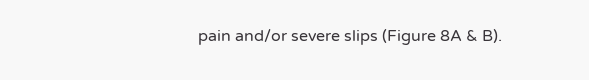pain and/or severe slips (Figure 8A & B).